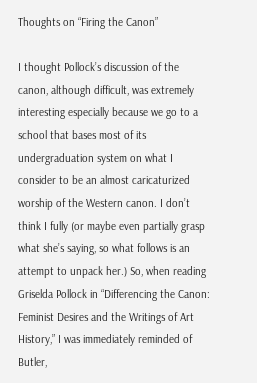Thoughts on “Firing the Canon”

I thought Pollock’s discussion of the canon, although difficult, was extremely interesting especially because we go to a school that bases most of its undergraduation system on what I consider to be an almost caricaturized worship of the Western canon. I don’t think I fully (or maybe even partially grasp what she’s saying, so what follows is an attempt to unpack her.) So, when reading Griselda Pollock in “Differencing the Canon: Feminist Desires and the Writings of Art History,” I was immediately reminded of Butler,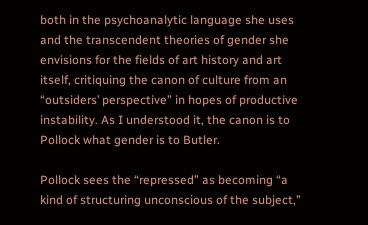both in the psychoanalytic language she uses and the transcendent theories of gender she envisions for the fields of art history and art itself, critiquing the canon of culture from an “outsiders’ perspective” in hopes of productive instability. As I understood it, the canon is to Pollock what gender is to Butler.

Pollock sees the “repressed” as becoming “a kind of structuring unconscious of the subject,”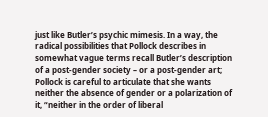just like Butler’s psychic mimesis. In a way, the radical possibilities that Pollock describes in somewhat vague terms recall Butler’s description of a post-gender society – or a post-gender art; Pollock is careful to articulate that she wants neither the absence of gender or a polarization of it, “neither in the order of liberal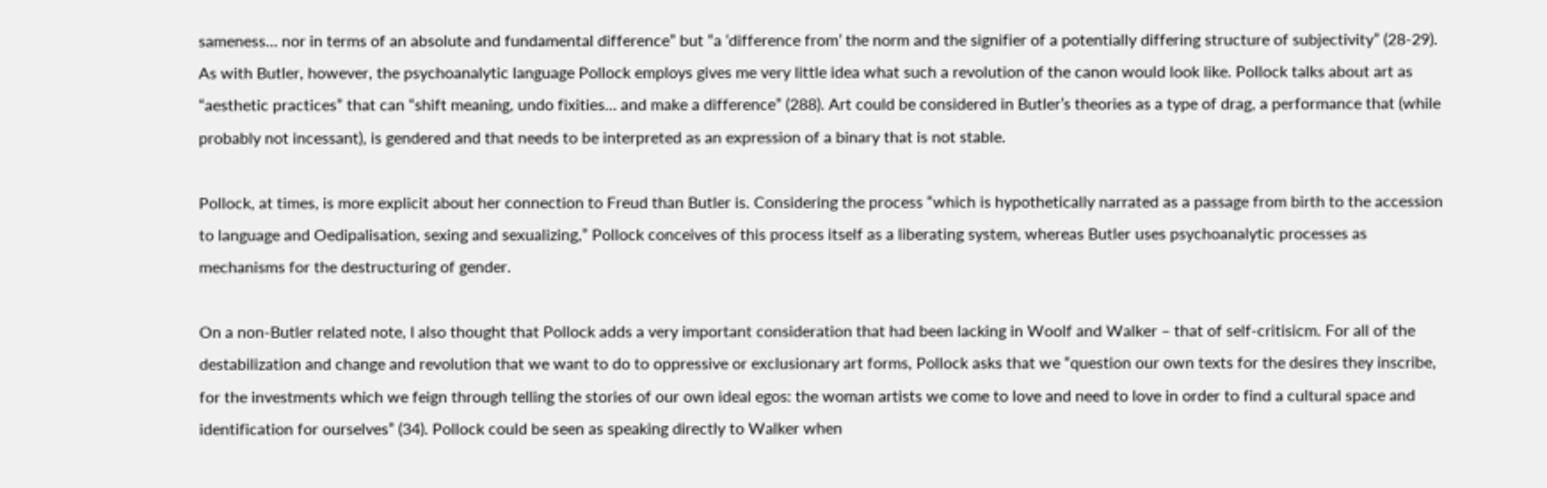sameness… nor in terms of an absolute and fundamental difference” but “a ‘difference from’ the norm and the signifier of a potentially differing structure of subjectivity” (28-29). As with Butler, however, the psychoanalytic language Pollock employs gives me very little idea what such a revolution of the canon would look like. Pollock talks about art as “aesthetic practices” that can “shift meaning, undo fixities… and make a difference” (288). Art could be considered in Butler’s theories as a type of drag, a performance that (while probably not incessant), is gendered and that needs to be interpreted as an expression of a binary that is not stable.

Pollock, at times, is more explicit about her connection to Freud than Butler is. Considering the process “which is hypothetically narrated as a passage from birth to the accession to language and Oedipalisation, sexing and sexualizing,” Pollock conceives of this process itself as a liberating system, whereas Butler uses psychoanalytic processes as mechanisms for the destructuring of gender.

On a non-Butler related note, I also thought that Pollock adds a very important consideration that had been lacking in Woolf and Walker – that of self-critisicm. For all of the destabilization and change and revolution that we want to do to oppressive or exclusionary art forms, Pollock asks that we “question our own texts for the desires they inscribe, for the investments which we feign through telling the stories of our own ideal egos: the woman artists we come to love and need to love in order to find a cultural space and identification for ourselves” (34). Pollock could be seen as speaking directly to Walker when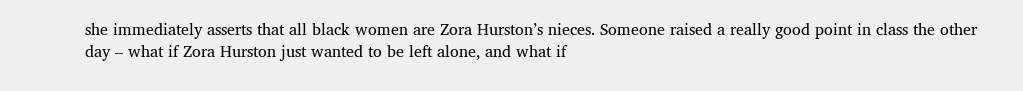she immediately asserts that all black women are Zora Hurston’s nieces. Someone raised a really good point in class the other day – what if Zora Hurston just wanted to be left alone, and what if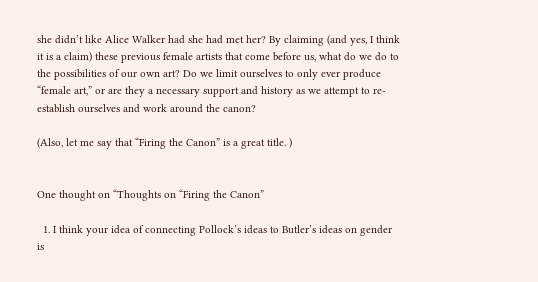she didn’t like Alice Walker had she had met her? By claiming (and yes, I think it is a claim) these previous female artists that come before us, what do we do to the possibilities of our own art? Do we limit ourselves to only ever produce “female art,” or are they a necessary support and history as we attempt to re-establish ourselves and work around the canon?

(Also, let me say that “Firing the Canon” is a great title. )


One thought on “Thoughts on “Firing the Canon”

  1. I think your idea of connecting Pollock’s ideas to Butler’s ideas on gender is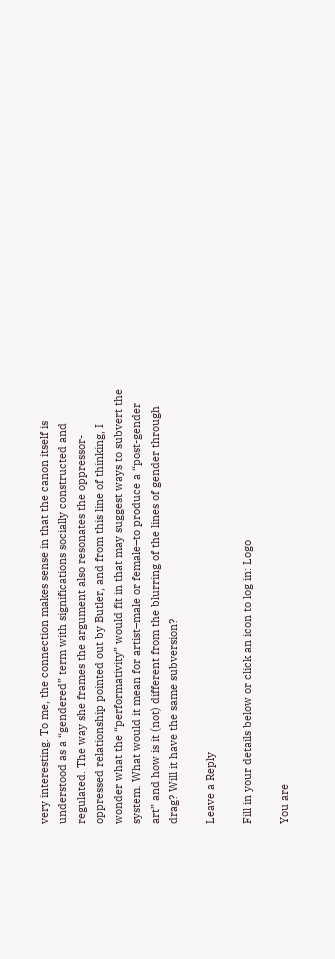very interesting. To me, the connection makes sense in that the canon itself is understood as a “gendered” term with significations socially constructed and regulated. The way she frames the argument also resonates the oppressor-oppressed relationship pointed out by Butler, and from this line of thinking, I wonder what the “performativity” would fit in that may suggest ways to subvert the system. What would it mean for artist–male or female–to produce a “post-gender art” and how is it (not) different from the blurring of the lines of gender through drag? Will it have the same subversion?

Leave a Reply

Fill in your details below or click an icon to log in: Logo

You are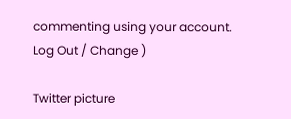commenting using your account. Log Out / Change )

Twitter picture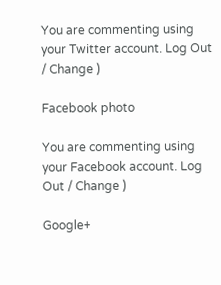You are commenting using your Twitter account. Log Out / Change )

Facebook photo

You are commenting using your Facebook account. Log Out / Change )

Google+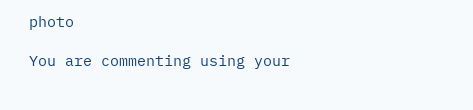photo

You are commenting using your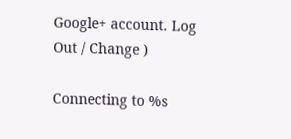Google+ account. Log Out / Change )

Connecting to %s